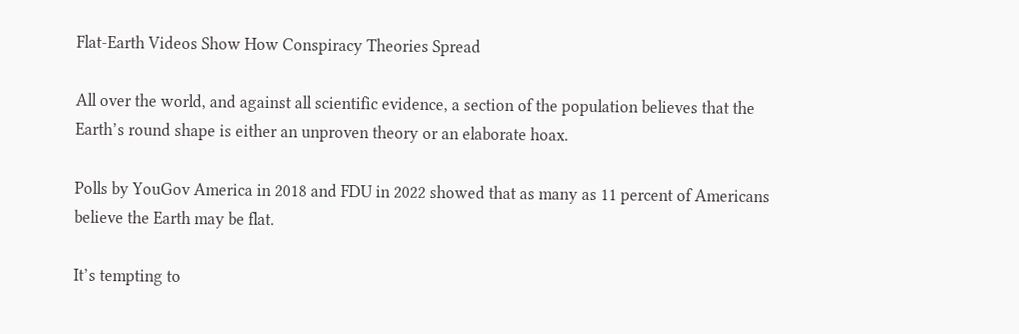Flat-Earth Videos Show How Conspiracy Theories Spread

All over the world, and against all scientific evidence, a section of the population believes that the Earth’s round shape is either an unproven theory or an elaborate hoax.

Polls by YouGov America in 2018 and FDU in 2022 showed that as many as 11 percent of Americans believe the Earth may be flat.

It’s tempting to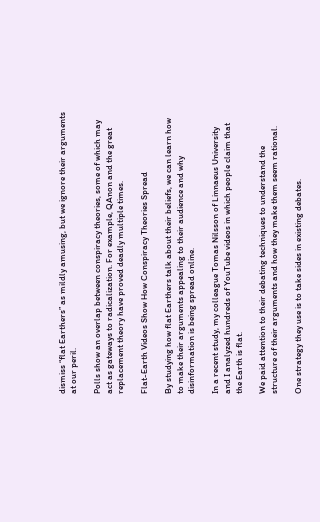dismiss “flat Earthers” as mildly amusing, but we ignore their arguments at our peril.

Polls show an overlap between conspiracy theories, some of which may act as gateways to radicalization. For example, QAnon and the great replacement theory have proved deadly multiple times.

Flat-Earth Videos Show How Conspiracy Theories Spread

By studying how flat Earthers talk about their beliefs, we can learn how to make their arguments appealing to their audience and why disinformation is being spread online.

In a recent study, my colleague Tomas Nilsson of Linnaeus University and I analyzed hundreds of YouTube videos in which people claim that the Earth is flat.

We paid attention to their debating techniques to understand the structure of their arguments and how they make them seem rational.

One strategy they use is to take sides in existing debates.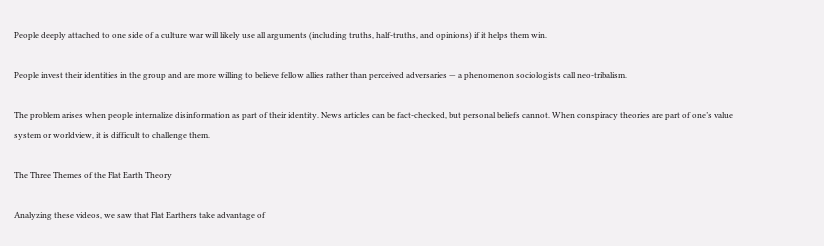People deeply attached to one side of a culture war will likely use all arguments (including truths, half-truths, and opinions) if it helps them win.

People invest their identities in the group and are more willing to believe fellow allies rather than perceived adversaries — a phenomenon sociologists call neo-tribalism.

The problem arises when people internalize disinformation as part of their identity. News articles can be fact-checked, but personal beliefs cannot. When conspiracy theories are part of one’s value system or worldview, it is difficult to challenge them.

The Three Themes of the Flat Earth Theory

Analyzing these videos, we saw that Flat Earthers take advantage of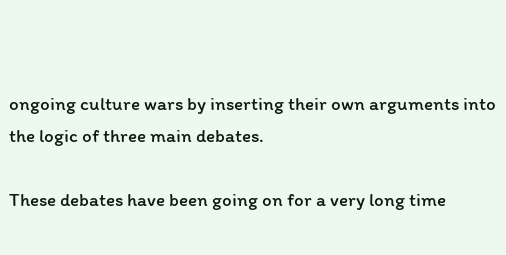ongoing culture wars by inserting their own arguments into the logic of three main debates.

These debates have been going on for a very long time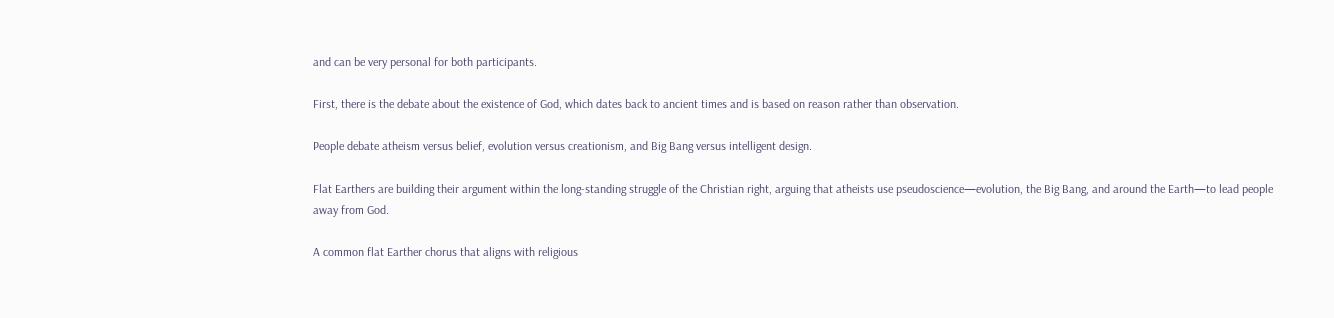and can be very personal for both participants.

First, there is the debate about the existence of God, which dates back to ancient times and is based on reason rather than observation.

People debate atheism versus belief, evolution versus creationism, and Big Bang versus intelligent design.

Flat Earthers are building their argument within the long-standing struggle of the Christian right, arguing that atheists use pseudoscience—evolution, the Big Bang, and around the Earth—to lead people away from God.

A common flat Earther chorus that aligns with religious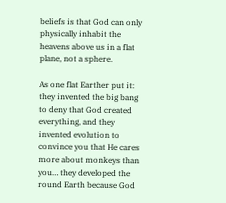beliefs is that God can only physically inhabit the heavens above us in a flat plane, not a sphere.

As one flat Earther put it: they invented the big bang to deny that God created everything, and they invented evolution to convince you that He cares more about monkeys than you… they developed the round Earth because God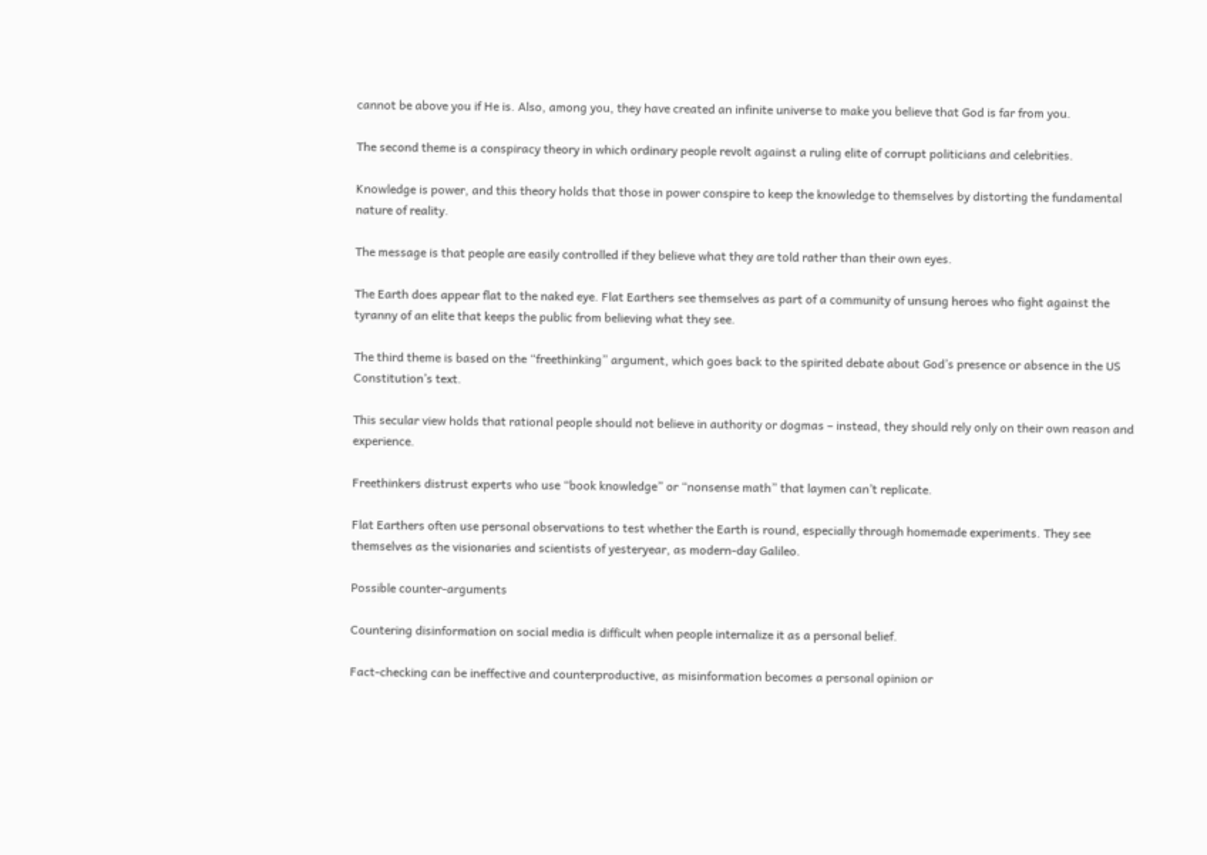cannot be above you if He is. Also, among you, they have created an infinite universe to make you believe that God is far from you.

The second theme is a conspiracy theory in which ordinary people revolt against a ruling elite of corrupt politicians and celebrities.

Knowledge is power, and this theory holds that those in power conspire to keep the knowledge to themselves by distorting the fundamental nature of reality.

The message is that people are easily controlled if they believe what they are told rather than their own eyes.

The Earth does appear flat to the naked eye. Flat Earthers see themselves as part of a community of unsung heroes who fight against the tyranny of an elite that keeps the public from believing what they see.

The third theme is based on the “freethinking” argument, which goes back to the spirited debate about God’s presence or absence in the US Constitution’s text.

This secular view holds that rational people should not believe in authority or dogmas – instead, they should rely only on their own reason and experience.

Freethinkers distrust experts who use “book knowledge” or “nonsense math” that laymen can’t replicate.

Flat Earthers often use personal observations to test whether the Earth is round, especially through homemade experiments. They see themselves as the visionaries and scientists of yesteryear, as modern-day Galileo.

Possible counter-arguments

Countering disinformation on social media is difficult when people internalize it as a personal belief.

Fact-checking can be ineffective and counterproductive, as misinformation becomes a personal opinion or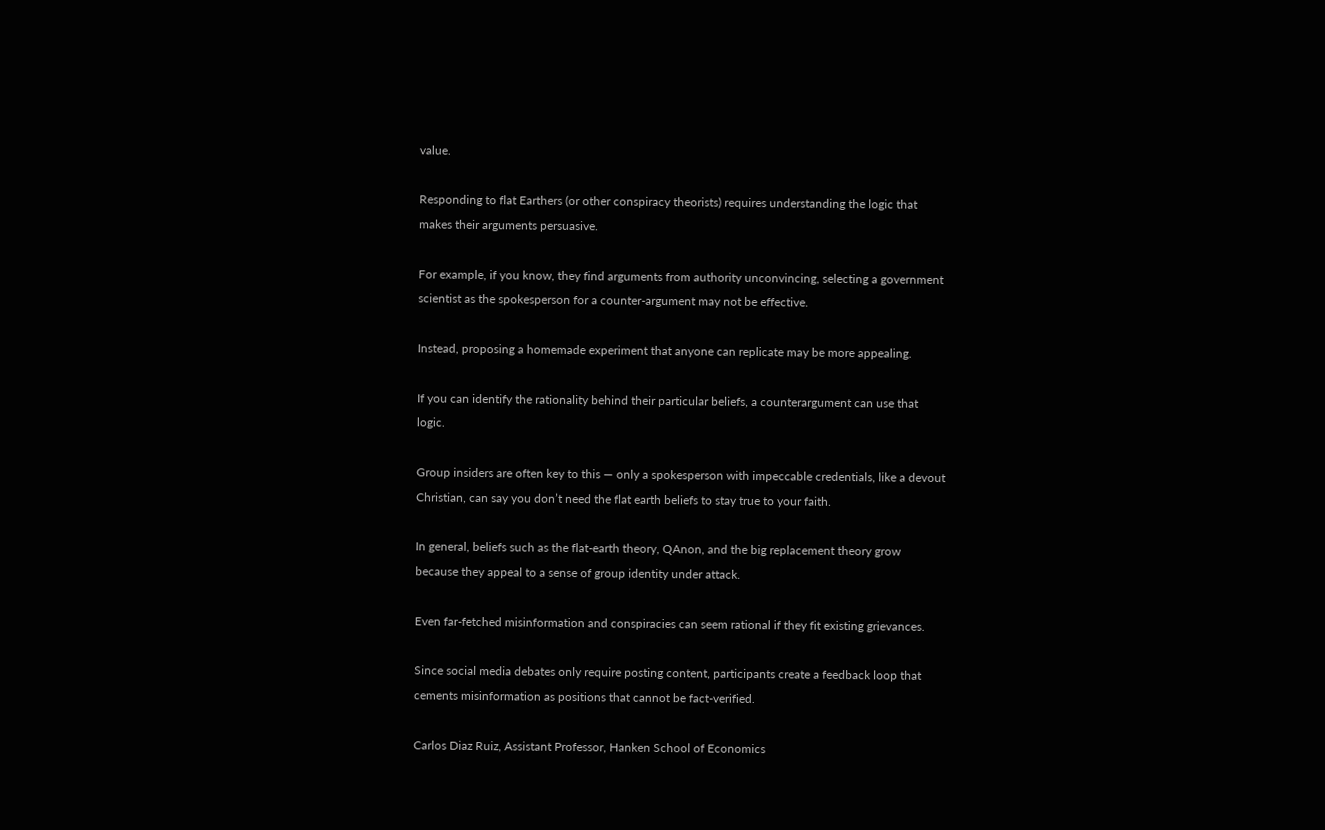value.

Responding to flat Earthers (or other conspiracy theorists) requires understanding the logic that makes their arguments persuasive.

For example, if you know, they find arguments from authority unconvincing, selecting a government scientist as the spokesperson for a counter-argument may not be effective.

Instead, proposing a homemade experiment that anyone can replicate may be more appealing.

If you can identify the rationality behind their particular beliefs, a counterargument can use that logic.

Group insiders are often key to this — only a spokesperson with impeccable credentials, like a devout Christian, can say you don’t need the flat earth beliefs to stay true to your faith.

In general, beliefs such as the flat-earth theory, QAnon, and the big replacement theory grow because they appeal to a sense of group identity under attack.

Even far-fetched misinformation and conspiracies can seem rational if they fit existing grievances.

Since social media debates only require posting content, participants create a feedback loop that cements misinformation as positions that cannot be fact-verified.

Carlos Diaz Ruiz, Assistant Professor, Hanken School of Economics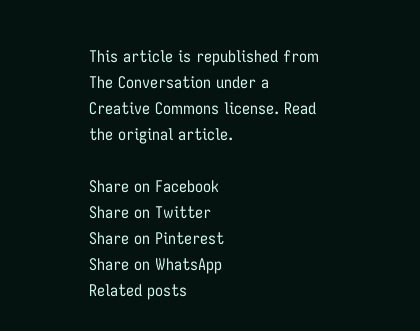This article is republished from The Conversation under a Creative Commons license. Read the original article.

Share on Facebook
Share on Twitter
Share on Pinterest
Share on WhatsApp
Related posts